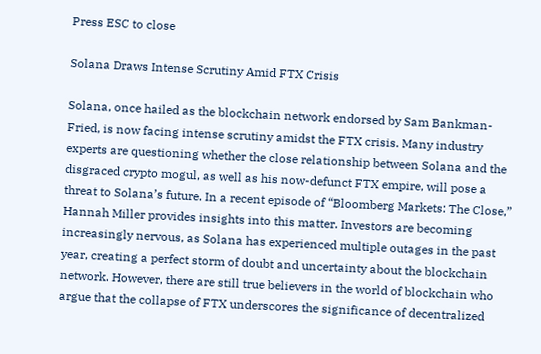Press ESC to close

Solana Draws Intense Scrutiny Amid FTX Crisis

Solana, once hailed as the blockchain network endorsed by Sam Bankman-Fried, is now facing intense scrutiny amidst the FTX crisis. Many industry experts are questioning whether the close relationship between Solana and the disgraced crypto mogul, as well as his now-defunct FTX empire, will pose a threat to Solana’s future. In a recent episode of “Bloomberg Markets: The Close,” Hannah Miller provides insights into this matter. Investors are becoming increasingly nervous, as Solana has experienced multiple outages in the past year, creating a perfect storm of doubt and uncertainty about the blockchain network. However, there are still true believers in the world of blockchain who argue that the collapse of FTX underscores the significance of decentralized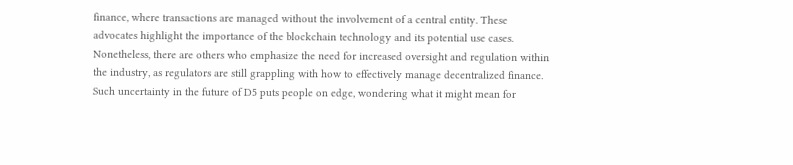finance, where transactions are managed without the involvement of a central entity. These advocates highlight the importance of the blockchain technology and its potential use cases. Nonetheless, there are others who emphasize the need for increased oversight and regulation within the industry, as regulators are still grappling with how to effectively manage decentralized finance. Such uncertainty in the future of D5 puts people on edge, wondering what it might mean for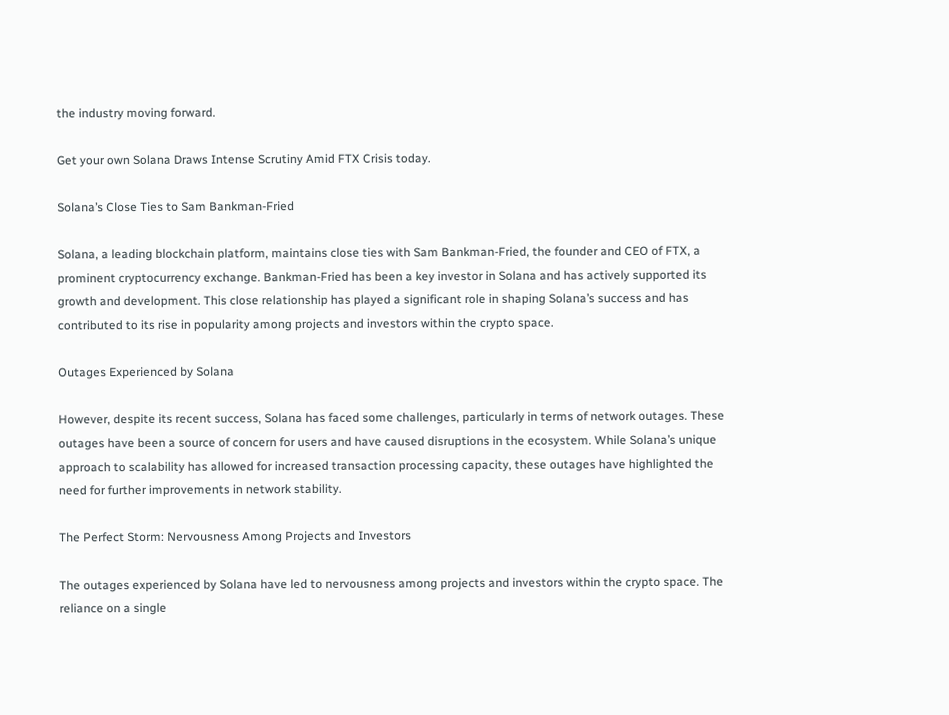the industry moving forward.

Get your own Solana Draws Intense Scrutiny Amid FTX Crisis today.

Solana’s Close Ties to Sam Bankman-Fried

Solana, a leading blockchain platform, maintains close ties with Sam Bankman-Fried, the founder and CEO of FTX, a prominent cryptocurrency exchange. Bankman-Fried has been a key investor in Solana and has actively supported its growth and development. This close relationship has played a significant role in shaping Solana’s success and has contributed to its rise in popularity among projects and investors within the crypto space.

Outages Experienced by Solana

However, despite its recent success, Solana has faced some challenges, particularly in terms of network outages. These outages have been a source of concern for users and have caused disruptions in the ecosystem. While Solana’s unique approach to scalability has allowed for increased transaction processing capacity, these outages have highlighted the need for further improvements in network stability.

The Perfect Storm: Nervousness Among Projects and Investors

The outages experienced by Solana have led to nervousness among projects and investors within the crypto space. The reliance on a single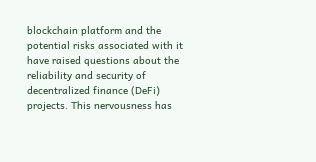blockchain platform and the potential risks associated with it have raised questions about the reliability and security of decentralized finance (DeFi) projects. This nervousness has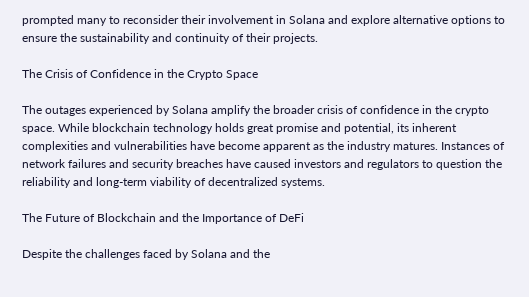prompted many to reconsider their involvement in Solana and explore alternative options to ensure the sustainability and continuity of their projects.

The Crisis of Confidence in the Crypto Space

The outages experienced by Solana amplify the broader crisis of confidence in the crypto space. While blockchain technology holds great promise and potential, its inherent complexities and vulnerabilities have become apparent as the industry matures. Instances of network failures and security breaches have caused investors and regulators to question the reliability and long-term viability of decentralized systems.

The Future of Blockchain and the Importance of DeFi

Despite the challenges faced by Solana and the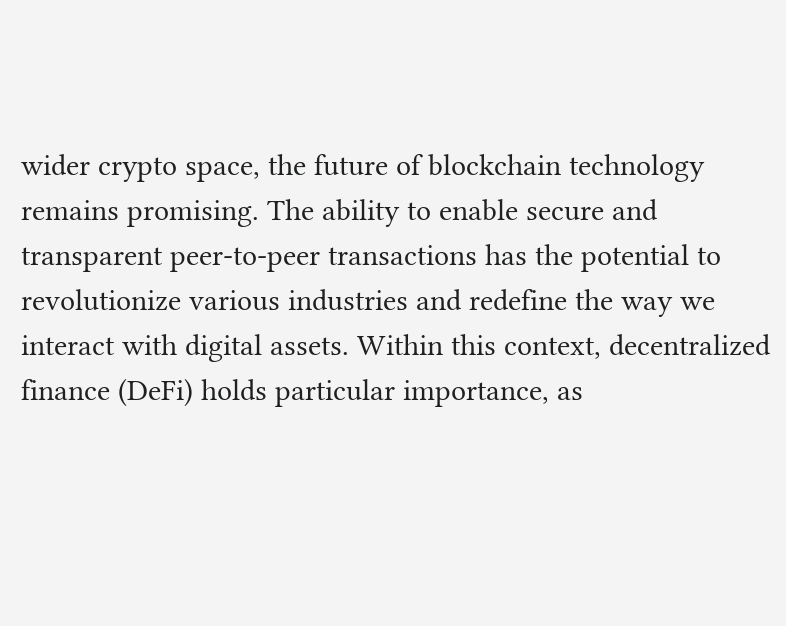wider crypto space, the future of blockchain technology remains promising. The ability to enable secure and transparent peer-to-peer transactions has the potential to revolutionize various industries and redefine the way we interact with digital assets. Within this context, decentralized finance (DeFi) holds particular importance, as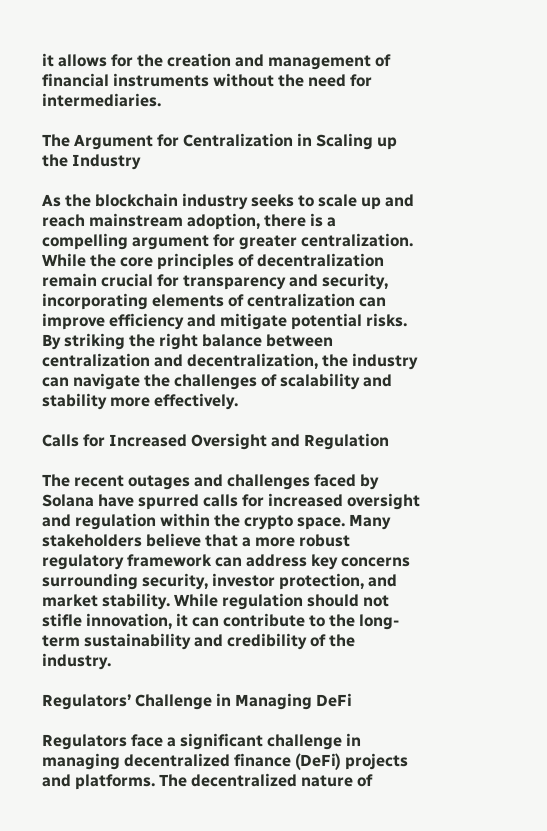it allows for the creation and management of financial instruments without the need for intermediaries.

The Argument for Centralization in Scaling up the Industry

As the blockchain industry seeks to scale up and reach mainstream adoption, there is a compelling argument for greater centralization. While the core principles of decentralization remain crucial for transparency and security, incorporating elements of centralization can improve efficiency and mitigate potential risks. By striking the right balance between centralization and decentralization, the industry can navigate the challenges of scalability and stability more effectively.

Calls for Increased Oversight and Regulation

The recent outages and challenges faced by Solana have spurred calls for increased oversight and regulation within the crypto space. Many stakeholders believe that a more robust regulatory framework can address key concerns surrounding security, investor protection, and market stability. While regulation should not stifle innovation, it can contribute to the long-term sustainability and credibility of the industry.

Regulators’ Challenge in Managing DeFi

Regulators face a significant challenge in managing decentralized finance (DeFi) projects and platforms. The decentralized nature of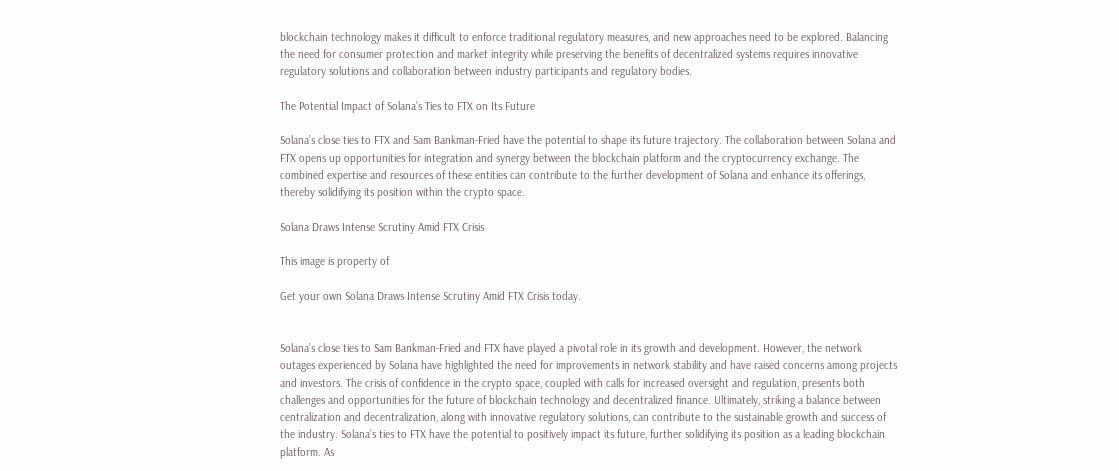blockchain technology makes it difficult to enforce traditional regulatory measures, and new approaches need to be explored. Balancing the need for consumer protection and market integrity while preserving the benefits of decentralized systems requires innovative regulatory solutions and collaboration between industry participants and regulatory bodies.

The Potential Impact of Solana’s Ties to FTX on Its Future

Solana’s close ties to FTX and Sam Bankman-Fried have the potential to shape its future trajectory. The collaboration between Solana and FTX opens up opportunities for integration and synergy between the blockchain platform and the cryptocurrency exchange. The combined expertise and resources of these entities can contribute to the further development of Solana and enhance its offerings, thereby solidifying its position within the crypto space.

Solana Draws Intense Scrutiny Amid FTX Crisis

This image is property of

Get your own Solana Draws Intense Scrutiny Amid FTX Crisis today.


Solana’s close ties to Sam Bankman-Fried and FTX have played a pivotal role in its growth and development. However, the network outages experienced by Solana have highlighted the need for improvements in network stability and have raised concerns among projects and investors. The crisis of confidence in the crypto space, coupled with calls for increased oversight and regulation, presents both challenges and opportunities for the future of blockchain technology and decentralized finance. Ultimately, striking a balance between centralization and decentralization, along with innovative regulatory solutions, can contribute to the sustainable growth and success of the industry. Solana’s ties to FTX have the potential to positively impact its future, further solidifying its position as a leading blockchain platform. As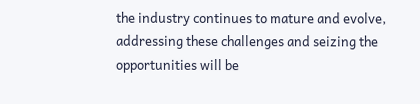the industry continues to mature and evolve, addressing these challenges and seizing the opportunities will be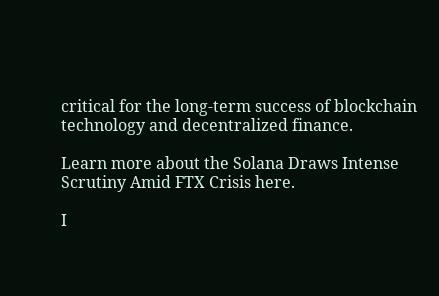critical for the long-term success of blockchain technology and decentralized finance.

Learn more about the Solana Draws Intense Scrutiny Amid FTX Crisis here.

I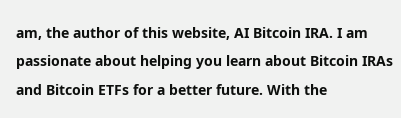am, the author of this website, AI Bitcoin IRA. I am passionate about helping you learn about Bitcoin IRAs and Bitcoin ETFs for a better future. With the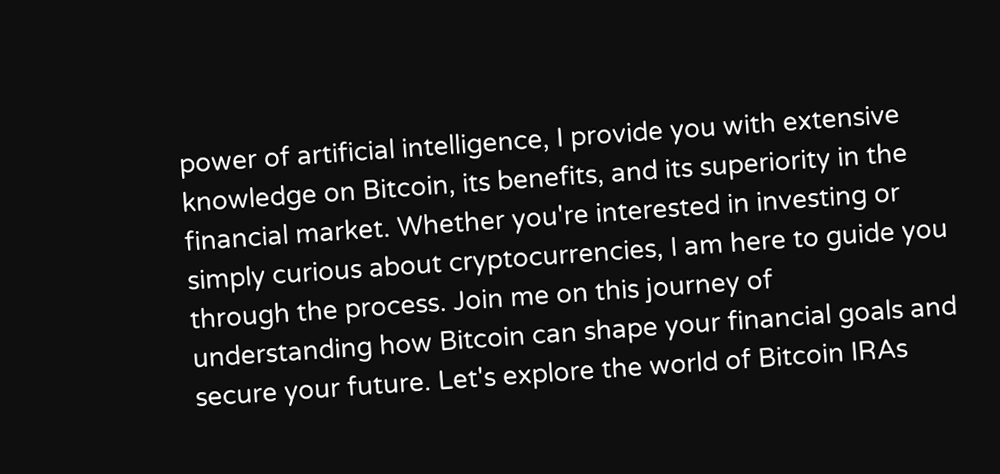power of artificial intelligence, I provide you with extensive knowledge on Bitcoin, its benefits, and its superiority in the financial market. Whether you're interested in investing or simply curious about cryptocurrencies, I am here to guide you through the process. Join me on this journey of understanding how Bitcoin can shape your financial goals and secure your future. Let's explore the world of Bitcoin IRAs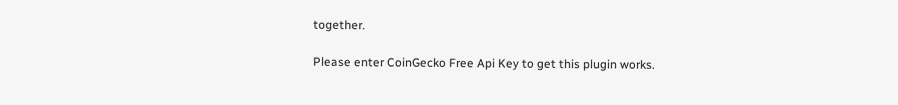together.

Please enter CoinGecko Free Api Key to get this plugin works.